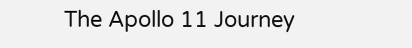The Apollo 11 Journey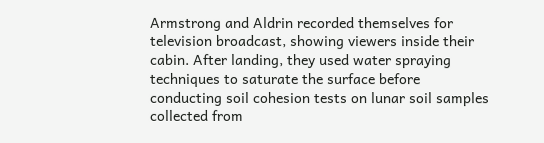Armstrong and Aldrin recorded themselves for television broadcast, showing viewers inside their cabin. After landing, they used water spraying techniques to saturate the surface before conducting soil cohesion tests on lunar soil samples collected from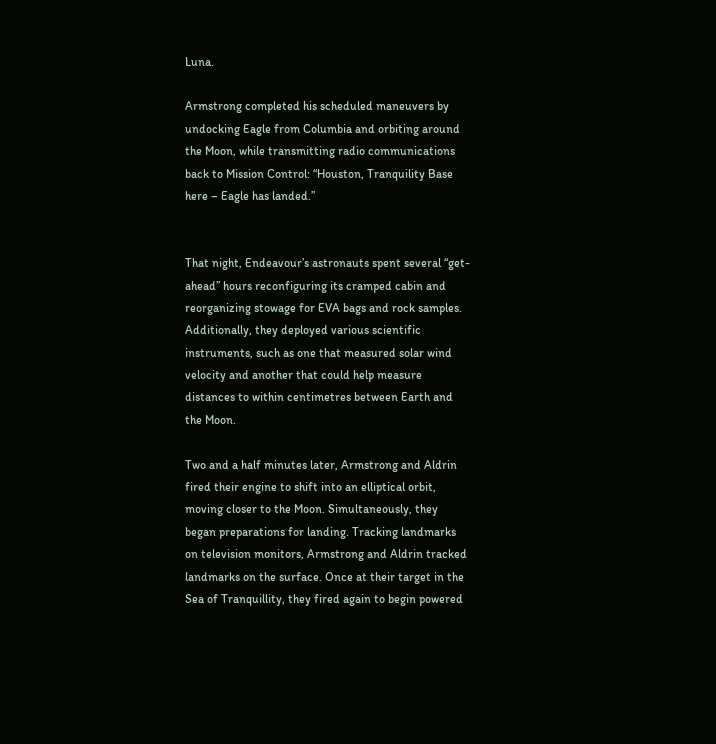Luna.

Armstrong completed his scheduled maneuvers by undocking Eagle from Columbia and orbiting around the Moon, while transmitting radio communications back to Mission Control: “Houston, Tranquility Base here – Eagle has landed.”


That night, Endeavour’s astronauts spent several “get-ahead” hours reconfiguring its cramped cabin and reorganizing stowage for EVA bags and rock samples. Additionally, they deployed various scientific instruments, such as one that measured solar wind velocity and another that could help measure distances to within centimetres between Earth and the Moon.

Two and a half minutes later, Armstrong and Aldrin fired their engine to shift into an elliptical orbit, moving closer to the Moon. Simultaneously, they began preparations for landing. Tracking landmarks on television monitors, Armstrong and Aldrin tracked landmarks on the surface. Once at their target in the Sea of Tranquillity, they fired again to begin powered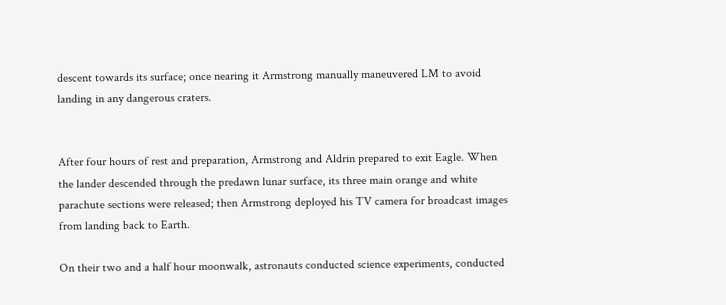descent towards its surface; once nearing it Armstrong manually maneuvered LM to avoid landing in any dangerous craters.


After four hours of rest and preparation, Armstrong and Aldrin prepared to exit Eagle. When the lander descended through the predawn lunar surface, its three main orange and white parachute sections were released; then Armstrong deployed his TV camera for broadcast images from landing back to Earth.

On their two and a half hour moonwalk, astronauts conducted science experiments, conducted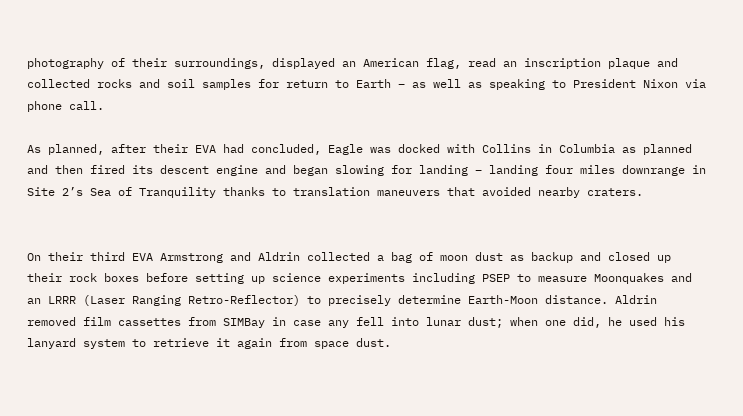photography of their surroundings, displayed an American flag, read an inscription plaque and collected rocks and soil samples for return to Earth – as well as speaking to President Nixon via phone call.

As planned, after their EVA had concluded, Eagle was docked with Collins in Columbia as planned and then fired its descent engine and began slowing for landing – landing four miles downrange in Site 2’s Sea of Tranquility thanks to translation maneuvers that avoided nearby craters.


On their third EVA Armstrong and Aldrin collected a bag of moon dust as backup and closed up their rock boxes before setting up science experiments including PSEP to measure Moonquakes and an LRRR (Laser Ranging Retro-Reflector) to precisely determine Earth-Moon distance. Aldrin removed film cassettes from SIMBay in case any fell into lunar dust; when one did, he used his lanyard system to retrieve it again from space dust.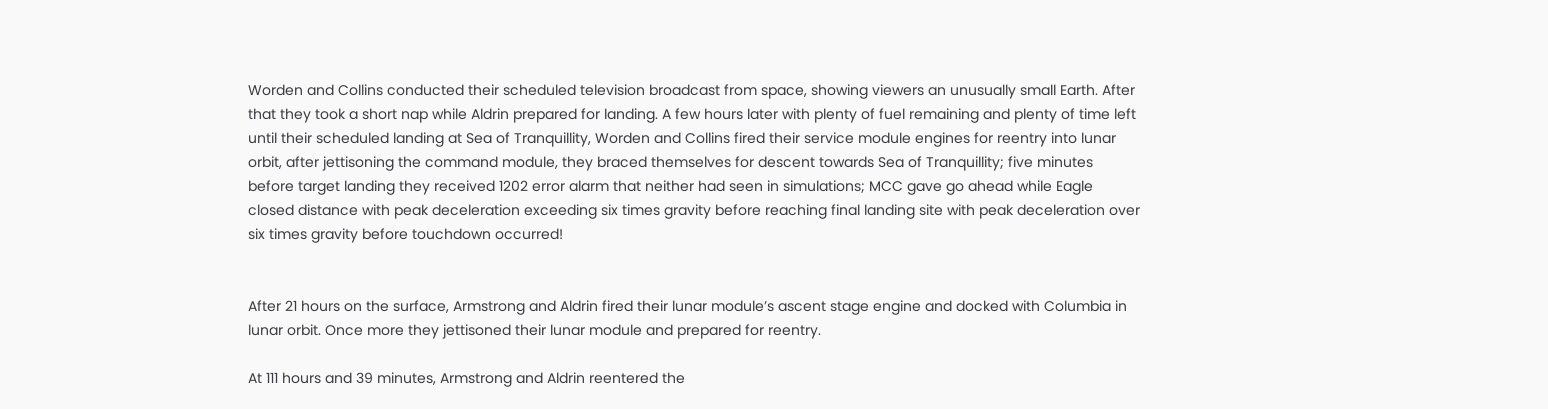Worden and Collins conducted their scheduled television broadcast from space, showing viewers an unusually small Earth. After that they took a short nap while Aldrin prepared for landing. A few hours later with plenty of fuel remaining and plenty of time left until their scheduled landing at Sea of Tranquillity, Worden and Collins fired their service module engines for reentry into lunar orbit, after jettisoning the command module, they braced themselves for descent towards Sea of Tranquillity; five minutes before target landing they received 1202 error alarm that neither had seen in simulations; MCC gave go ahead while Eagle closed distance with peak deceleration exceeding six times gravity before reaching final landing site with peak deceleration over six times gravity before touchdown occurred!


After 21 hours on the surface, Armstrong and Aldrin fired their lunar module’s ascent stage engine and docked with Columbia in lunar orbit. Once more they jettisoned their lunar module and prepared for reentry.

At 111 hours and 39 minutes, Armstrong and Aldrin reentered the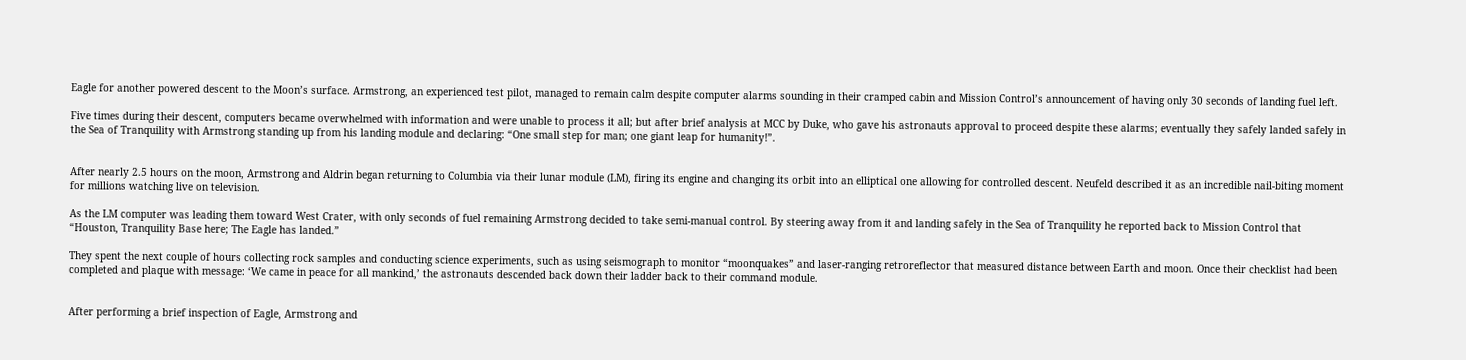Eagle for another powered descent to the Moon’s surface. Armstrong, an experienced test pilot, managed to remain calm despite computer alarms sounding in their cramped cabin and Mission Control’s announcement of having only 30 seconds of landing fuel left.

Five times during their descent, computers became overwhelmed with information and were unable to process it all; but after brief analysis at MCC by Duke, who gave his astronauts approval to proceed despite these alarms; eventually they safely landed safely in the Sea of Tranquility with Armstrong standing up from his landing module and declaring: “One small step for man; one giant leap for humanity!”.


After nearly 2.5 hours on the moon, Armstrong and Aldrin began returning to Columbia via their lunar module (LM), firing its engine and changing its orbit into an elliptical one allowing for controlled descent. Neufeld described it as an incredible nail-biting moment for millions watching live on television.

As the LM computer was leading them toward West Crater, with only seconds of fuel remaining Armstrong decided to take semi-manual control. By steering away from it and landing safely in the Sea of Tranquility he reported back to Mission Control that “Houston, Tranquility Base here; The Eagle has landed.”

They spent the next couple of hours collecting rock samples and conducting science experiments, such as using seismograph to monitor “moonquakes” and laser-ranging retroreflector that measured distance between Earth and moon. Once their checklist had been completed and plaque with message: ‘We came in peace for all mankind,’ the astronauts descended back down their ladder back to their command module.


After performing a brief inspection of Eagle, Armstrong and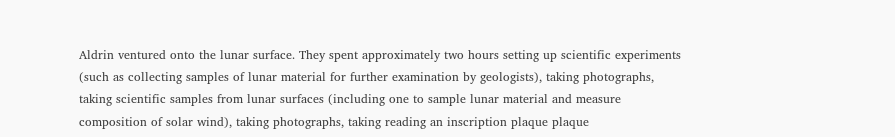Aldrin ventured onto the lunar surface. They spent approximately two hours setting up scientific experiments (such as collecting samples of lunar material for further examination by geologists), taking photographs, taking scientific samples from lunar surfaces (including one to sample lunar material and measure composition of solar wind), taking photographs, taking reading an inscription plaque plaque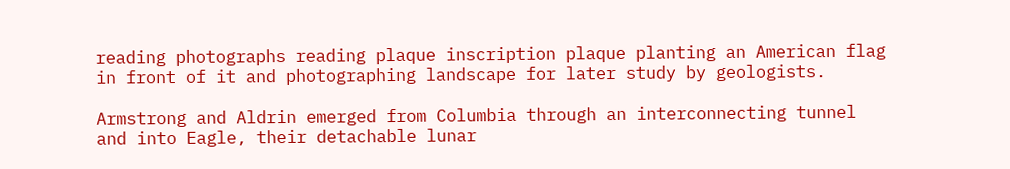reading photographs reading plaque inscription plaque planting an American flag in front of it and photographing landscape for later study by geologists.

Armstrong and Aldrin emerged from Columbia through an interconnecting tunnel and into Eagle, their detachable lunar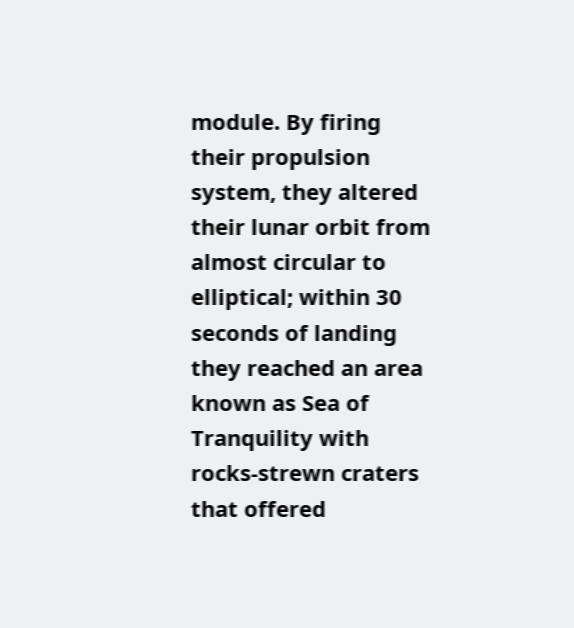module. By firing their propulsion system, they altered their lunar orbit from almost circular to elliptical; within 30 seconds of landing they reached an area known as Sea of Tranquility with rocks-strewn craters that offered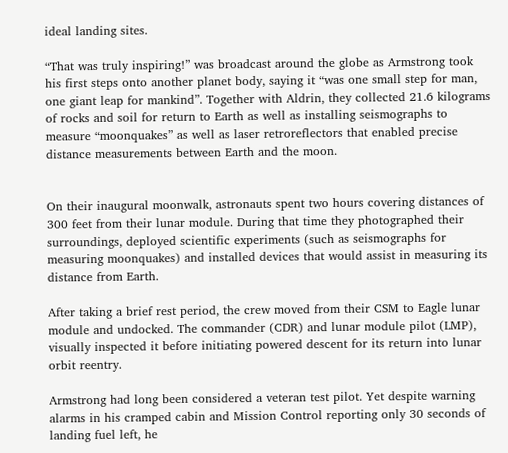ideal landing sites.

“That was truly inspiring!” was broadcast around the globe as Armstrong took his first steps onto another planet body, saying it “was one small step for man, one giant leap for mankind”. Together with Aldrin, they collected 21.6 kilograms of rocks and soil for return to Earth as well as installing seismographs to measure “moonquakes” as well as laser retroreflectors that enabled precise distance measurements between Earth and the moon.


On their inaugural moonwalk, astronauts spent two hours covering distances of 300 feet from their lunar module. During that time they photographed their surroundings, deployed scientific experiments (such as seismographs for measuring moonquakes) and installed devices that would assist in measuring its distance from Earth.

After taking a brief rest period, the crew moved from their CSM to Eagle lunar module and undocked. The commander (CDR) and lunar module pilot (LMP), visually inspected it before initiating powered descent for its return into lunar orbit reentry.

Armstrong had long been considered a veteran test pilot. Yet despite warning alarms in his cramped cabin and Mission Control reporting only 30 seconds of landing fuel left, he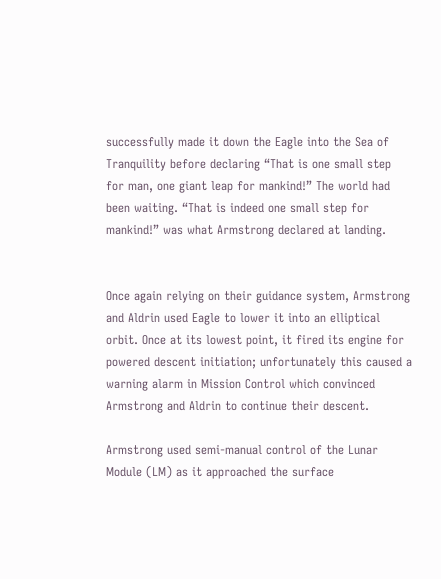successfully made it down the Eagle into the Sea of Tranquility before declaring “That is one small step for man, one giant leap for mankind!” The world had been waiting. “That is indeed one small step for mankind!” was what Armstrong declared at landing.


Once again relying on their guidance system, Armstrong and Aldrin used Eagle to lower it into an elliptical orbit. Once at its lowest point, it fired its engine for powered descent initiation; unfortunately this caused a warning alarm in Mission Control which convinced Armstrong and Aldrin to continue their descent.

Armstrong used semi-manual control of the Lunar Module (LM) as it approached the surface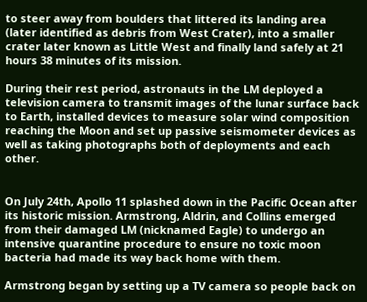to steer away from boulders that littered its landing area (later identified as debris from West Crater), into a smaller crater later known as Little West and finally land safely at 21 hours 38 minutes of its mission.

During their rest period, astronauts in the LM deployed a television camera to transmit images of the lunar surface back to Earth, installed devices to measure solar wind composition reaching the Moon and set up passive seismometer devices as well as taking photographs both of deployments and each other.


On July 24th, Apollo 11 splashed down in the Pacific Ocean after its historic mission. Armstrong, Aldrin, and Collins emerged from their damaged LM (nicknamed Eagle) to undergo an intensive quarantine procedure to ensure no toxic moon bacteria had made its way back home with them.

Armstrong began by setting up a TV camera so people back on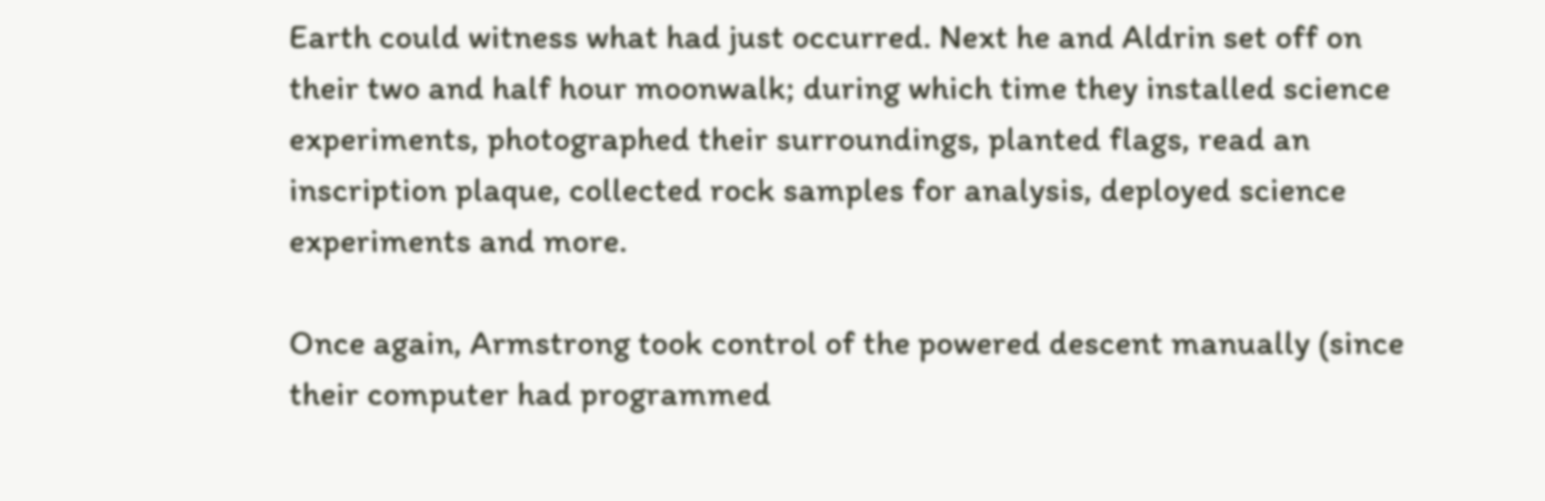Earth could witness what had just occurred. Next he and Aldrin set off on their two and half hour moonwalk; during which time they installed science experiments, photographed their surroundings, planted flags, read an inscription plaque, collected rock samples for analysis, deployed science experiments and more.

Once again, Armstrong took control of the powered descent manually (since their computer had programmed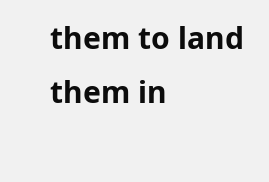them to land them in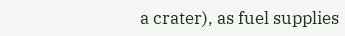a crater), as fuel supplies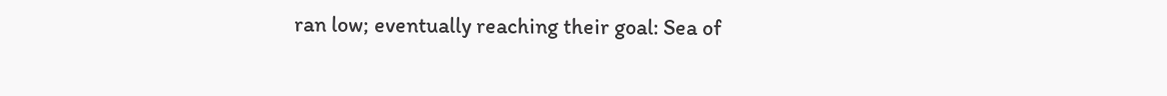ran low; eventually reaching their goal: Sea of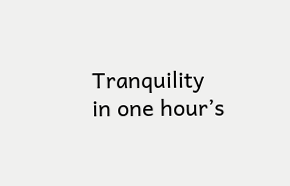Tranquility in one hour’s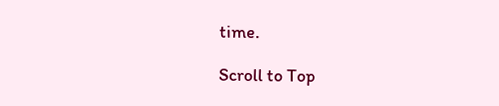time.

Scroll to Top